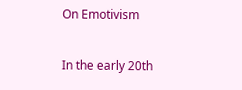On Emotivism

In the early 20th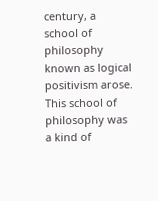century, a school of philosophy known as logical positivism arose. This school of philosophy was a kind of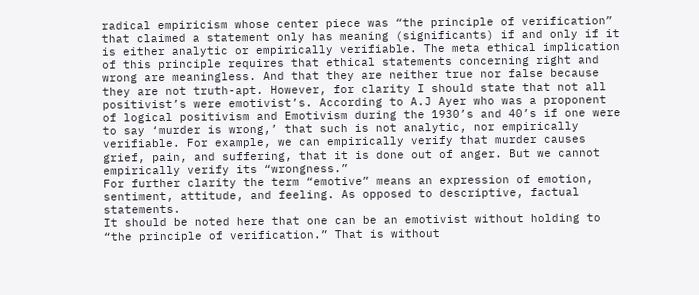radical empiricism whose center piece was “the principle of verification” that claimed a statement only has meaning (significants) if and only if it is either analytic or empirically verifiable. The meta ethical implication of this principle requires that ethical statements concerning right and wrong are meaningless. And that they are neither true nor false because they are not truth-apt. However, for clarity I should state that not all positivist’s were emotivist’s. According to A.J Ayer who was a proponent of logical positivism and Emotivism during the 1930’s and 40’s if one were to say ‘murder is wrong,’ that such is not analytic, nor empirically verifiable. For example, we can empirically verify that murder causes grief, pain, and suffering, that it is done out of anger. But we cannot empirically verify its “wrongness.”
For further clarity the term “emotive” means an expression of emotion, sentiment, attitude, and feeling. As opposed to descriptive, factual statements.
It should be noted here that one can be an emotivist without holding to “the principle of verification.” That is without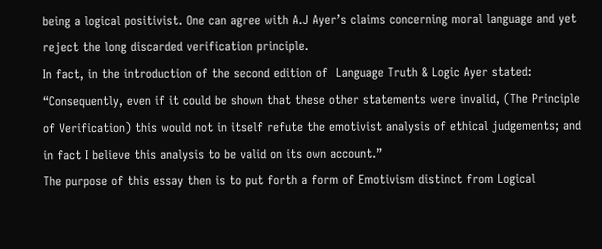being a logical positivist. One can agree with A.J Ayer’s claims concerning moral language and yet reject the long discarded verification principle.
In fact, in the introduction of the second edition of  Language Truth & Logic Ayer stated:
“Consequently, even if it could be shown that these other statements were invalid, (The Principle of Verification) this would not in itself refute the emotivist analysis of ethical judgements; and in fact I believe this analysis to be valid on its own account.”
The purpose of this essay then is to put forth a form of Emotivism distinct from Logical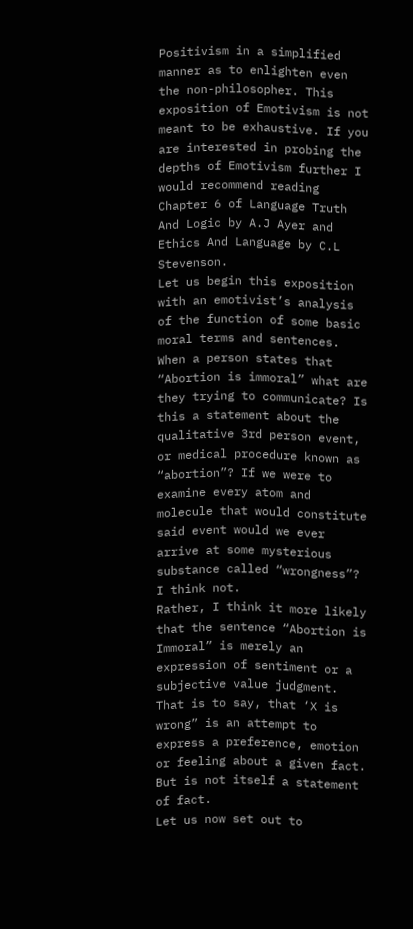Positivism in a simplified manner as to enlighten even the non-philosopher. This exposition of Emotivism is not meant to be exhaustive. If you are interested in probing the depths of Emotivism further I would recommend reading Chapter 6 of Language Truth And Logic by A.J Ayer and Ethics And Language by C.L Stevenson.
Let us begin this exposition with an emotivist’s analysis of the function of some basic moral terms and sentences. When a person states that “Abortion is immoral” what are they trying to communicate? Is this a statement about the qualitative 3rd person event, or medical procedure known as “abortion”? If we were to examine every atom and molecule that would constitute said event would we ever arrive at some mysterious substance called “wrongness”? I think not.
Rather, I think it more likely that the sentence “Abortion is Immoral” is merely an expression of sentiment or a subjective value judgment. That is to say, that ‘X is wrong” is an attempt to express a preference, emotion or feeling about a given fact. But is not itself a statement of fact.
Let us now set out to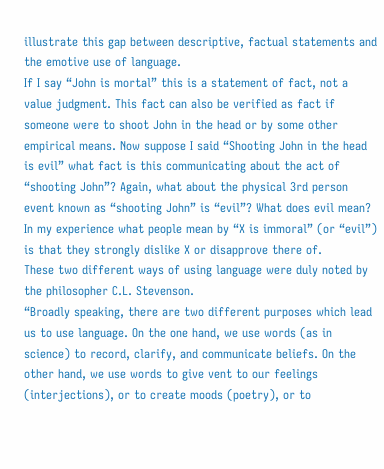illustrate this gap between descriptive, factual statements and the emotive use of language.
If I say “John is mortal” this is a statement of fact, not a value judgment. This fact can also be verified as fact if someone were to shoot John in the head or by some other empirical means. Now suppose I said “Shooting John in the head is evil” what fact is this communicating about the act of “shooting John”? Again, what about the physical 3rd person event known as “shooting John” is “evil”? What does evil mean? In my experience what people mean by “X is immoral” (or “evil”) is that they strongly dislike X or disapprove there of.
These two different ways of using language were duly noted by the philosopher C.L. Stevenson.
“Broadly speaking, there are two different purposes which lead us to use language. On the one hand, we use words (as in science) to record, clarify, and communicate beliefs. On the other hand, we use words to give vent to our feelings (interjections), or to create moods (poetry), or to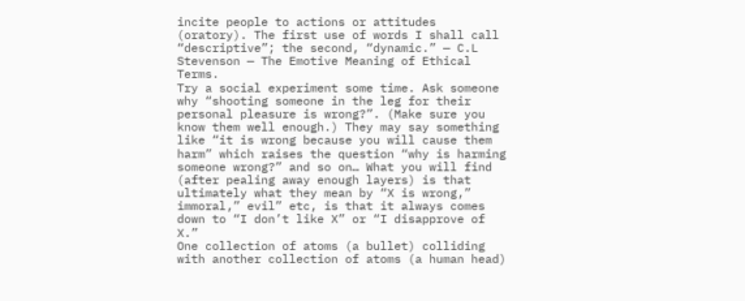incite people to actions or attitudes (oratory). The first use of words I shall call “descriptive”; the second, “dynamic.” — C.L Stevenson — The Emotive Meaning of Ethical Terms.
Try a social experiment some time. Ask someone why “shooting someone in the leg for their personal pleasure is wrong?”. (Make sure you know them well enough.) They may say something like “it is wrong because you will cause them harm” which raises the question “why is harming someone wrong?” and so on… What you will find (after pealing away enough layers) is that ultimately what they mean by “X is wrong,” immoral,” evil” etc, is that it always comes down to “I don’t like X” or “I disapprove of X.”
One collection of atoms (a bullet) colliding with another collection of atoms (a human head)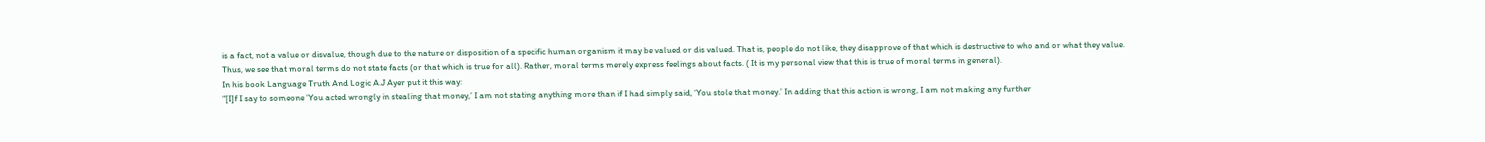is a fact, not a value or disvalue, though due to the nature or disposition of a specific human organism it may be valued or dis valued. That is, people do not like, they disapprove of that which is destructive to who and or what they value.
Thus, we see that moral terms do not state facts (or that which is true for all). Rather, moral terms merely express feelings about facts. ( It is my personal view that this is true of moral terms in general).
In his book Language Truth And Logic A.J Ayer put it this way:
“[I]f I say to someone ‘You acted wrongly in stealing that money,’ I am not stating anything more than if I had simply said, ‘You stole that money.’ In adding that this action is wrong, I am not making any further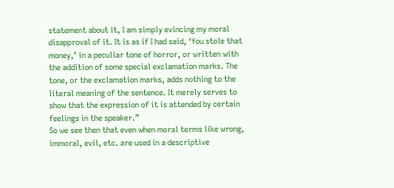statement about it, I am simply evincing my moral disapproval of it. It is as if I had said, ‘You stole that money,’ in a peculiar tone of horror, or written with the addition of some special exclamation marks. The tone, or the exclamation marks, adds nothing to the literal meaning of the sentence. It merely serves to show that the expression of it is attended by certain feelings in the speaker.”
So we see then that even when moral terms like wrong, immoral, evil, etc. are used in a descriptive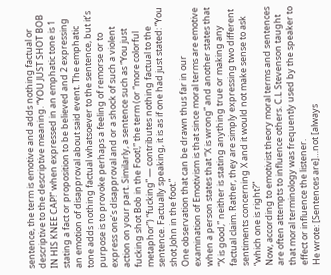sentence, the term is emotive and adds nothing factual or descriptive to the descriptive meaning. “YOU JUST SHOT BOB IN HIS KNEE CAP!” when expressed in an emphatic tone is 1 stating a fact or proposition to be believed and 2 expressing an emotion of disapproval about said event. The emphatic tone adds nothing factual whatsoever to the sentence, but it’s purpose is to provoke perhaps a feeling of remorse or to express one’s disapproval and or a shock of such a violent action on your part. Similarly, a sentence such as “You just fucking shot Bob in the Foot!,” the term (or “more colorful metaphor”) “fucking” — contributes nothing factual to the sentence. Factually speaking, it is as if one had just stated: “You shot John in the foot.”
One observation that can be drawn thus far in our examination of Emotivism is that since moral terms are emotive when a person states that “X is wrong” and another states that “X is good,” neither is stating anything true or making any factual claim. Rather, they are simply expressing two different sentiments concerning X and it would not make sense to ask “which one is right?”
Now, according to emotivist theory moral terms and sentences are often attempts to influence others. C.L Stevenson taught that moral terminology was frequently used by the speaker to effect or influence the listener.
He wrote: [Sentences are]…not [always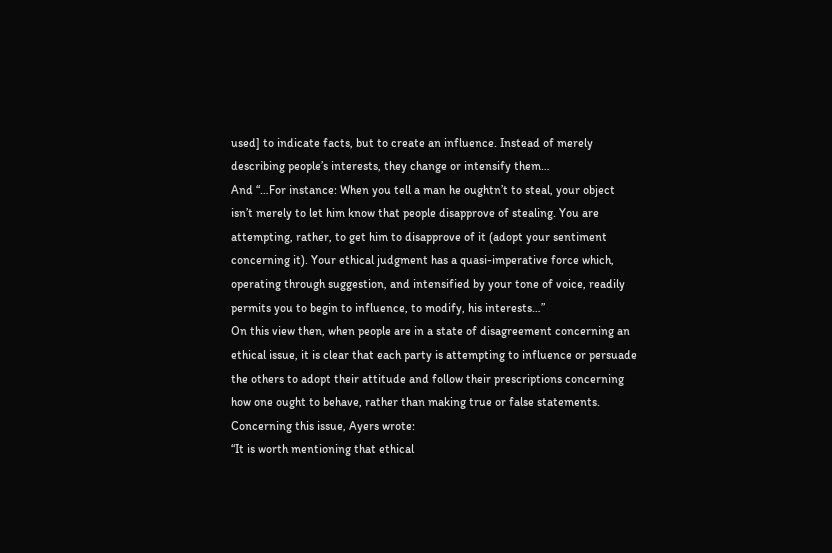used] to indicate facts, but to create an influence. Instead of merely describing people’s interests, they change or intensify them…
And “…For instance: When you tell a man he oughtn’t to steal, your object isn’t merely to let him know that people disapprove of stealing. You are attempting, rather, to get him to disapprove of it (adopt your sentiment concerning it). Your ethical judgment has a quasi-imperative force which, operating through suggestion, and intensified by your tone of voice, readily permits you to begin to influence, to modify, his interests…”
On this view then, when people are in a state of disagreement concerning an ethical issue, it is clear that each party is attempting to influence or persuade the others to adopt their attitude and follow their prescriptions concerning how one ought to behave, rather than making true or false statements.
Concerning this issue, Ayers wrote:
“It is worth mentioning that ethical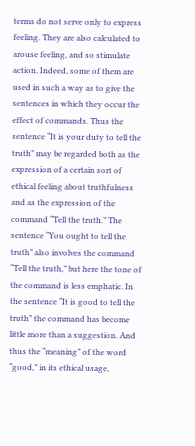terms do not serve only to express feeling. They are also calculated to arouse feeling, and so stimulate action. Indeed, some of them are used in such a way as to give the sentences in which they occur the effect of commands. Thus the sentence “It is your duty to tell the truth” may be regarded both as the expression of a certain sort of ethical feeling about truthfulness and as the expression of the command “Tell the truth.” The sentence “You ought to tell the truth” also involves the command “Tell the truth,” but here the tone of the command is less emphatic. In the sentence “It is good to tell the truth” the command has become little more than a suggestion. And thus the “meaning” of the word “good,” in its ethical usage,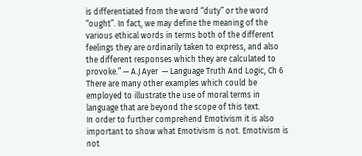is differentiated from the word “duty” or the word “ought”. In fact, we may define the meaning of the various ethical words in terms both of the different feelings they are ordinarily taken to express, and also the different responses which they are calculated to provoke.” — A.J Ayer  — Language Truth And Logic, Ch 6
There are many other examples which could be employed to illustrate the use of moral terms in language that are beyond the scope of this text.
In order to further comprehend Emotivism it is also important to show what Emotivism is not. Emotivism is not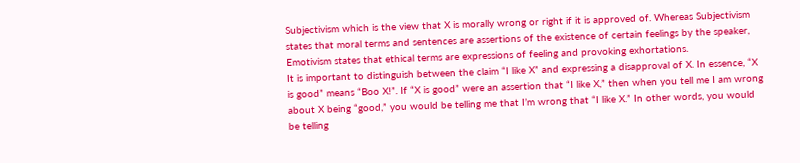Subjectivism which is the view that X is morally wrong or right if it is approved of. Whereas Subjectivism states that moral terms and sentences are assertions of the existence of certain feelings by the speaker, Emotivism states that ethical terms are expressions of feeling and provoking exhortations.
It is important to distinguish between the claim “I like X” and expressing a disapproval of X. In essence, “X is good” means “Boo X!”. If “X is good” were an assertion that “I like X,” then when you tell me I am wrong about X being “good,” you would be telling me that I’m wrong that “I like X.” In other words, you would be telling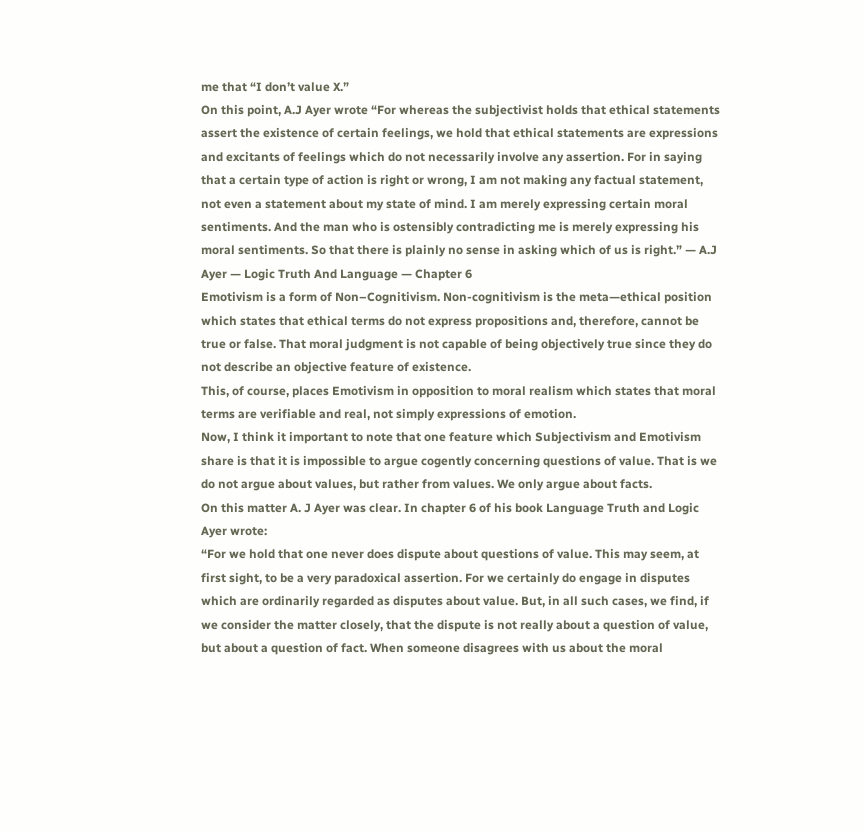me that “I don’t value X.”
On this point, A.J Ayer wrote “For whereas the subjectivist holds that ethical statements assert the existence of certain feelings, we hold that ethical statements are expressions and excitants of feelings which do not necessarily involve any assertion. For in saying that a certain type of action is right or wrong, I am not making any factual statement, not even a statement about my state of mind. I am merely expressing certain moral sentiments. And the man who is ostensibly contradicting me is merely expressing his moral sentiments. So that there is plainly no sense in asking which of us is right.” — A.J Ayer — Logic Truth And Language — Chapter 6
Emotivism is a form of Non–Cognitivism. Non-cognitivism is the meta—ethical position which states that ethical terms do not express propositions and, therefore, cannot be true or false. That moral judgment is not capable of being objectively true since they do not describe an objective feature of existence.
This, of course, places Emotivism in opposition to moral realism which states that moral terms are verifiable and real, not simply expressions of emotion.
Now, I think it important to note that one feature which Subjectivism and Emotivism share is that it is impossible to argue cogently concerning questions of value. That is we do not argue about values, but rather from values. We only argue about facts.
On this matter A. J Ayer was clear. In chapter 6 of his book Language Truth and Logic Ayer wrote:
“For we hold that one never does dispute about questions of value. This may seem, at first sight, to be a very paradoxical assertion. For we certainly do engage in disputes which are ordinarily regarded as disputes about value. But, in all such cases, we find, if we consider the matter closely, that the dispute is not really about a question of value, but about a question of fact. When someone disagrees with us about the moral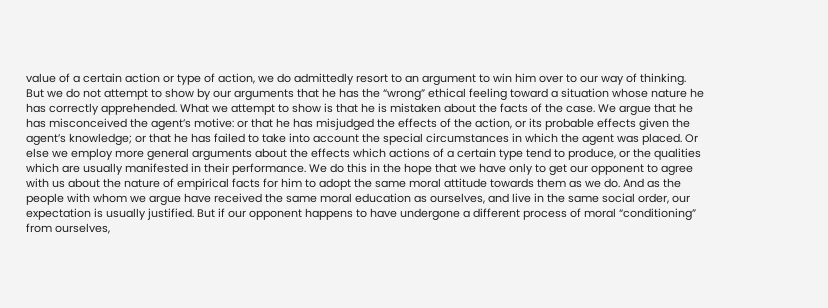value of a certain action or type of action, we do admittedly resort to an argument to win him over to our way of thinking. But we do not attempt to show by our arguments that he has the “wrong” ethical feeling toward a situation whose nature he has correctly apprehended. What we attempt to show is that he is mistaken about the facts of the case. We argue that he has misconceived the agent’s motive: or that he has misjudged the effects of the action, or its probable effects given the agent’s knowledge; or that he has failed to take into account the special circumstances in which the agent was placed. Or else we employ more general arguments about the effects which actions of a certain type tend to produce, or the qualities which are usually manifested in their performance. We do this in the hope that we have only to get our opponent to agree with us about the nature of empirical facts for him to adopt the same moral attitude towards them as we do. And as the people with whom we argue have received the same moral education as ourselves, and live in the same social order, our expectation is usually justified. But if our opponent happens to have undergone a different process of moral “conditioning” from ourselves,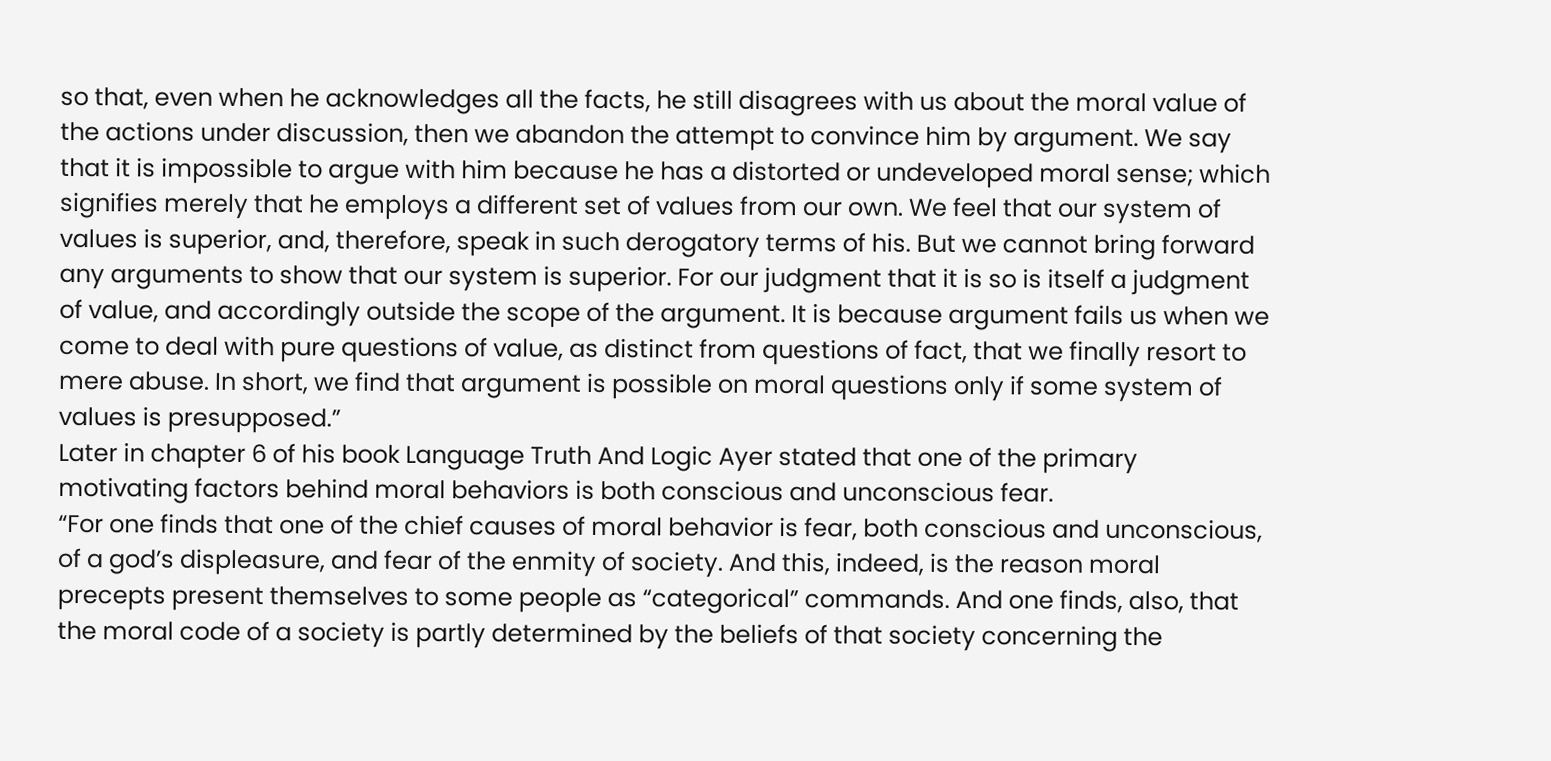so that, even when he acknowledges all the facts, he still disagrees with us about the moral value of the actions under discussion, then we abandon the attempt to convince him by argument. We say that it is impossible to argue with him because he has a distorted or undeveloped moral sense; which signifies merely that he employs a different set of values from our own. We feel that our system of values is superior, and, therefore, speak in such derogatory terms of his. But we cannot bring forward any arguments to show that our system is superior. For our judgment that it is so is itself a judgment of value, and accordingly outside the scope of the argument. It is because argument fails us when we come to deal with pure questions of value, as distinct from questions of fact, that we finally resort to mere abuse. In short, we find that argument is possible on moral questions only if some system of values is presupposed.”
Later in chapter 6 of his book Language Truth And Logic Ayer stated that one of the primary motivating factors behind moral behaviors is both conscious and unconscious fear.
“For one finds that one of the chief causes of moral behavior is fear, both conscious and unconscious, of a god’s displeasure, and fear of the enmity of society. And this, indeed, is the reason moral precepts present themselves to some people as “categorical” commands. And one finds, also, that the moral code of a society is partly determined by the beliefs of that society concerning the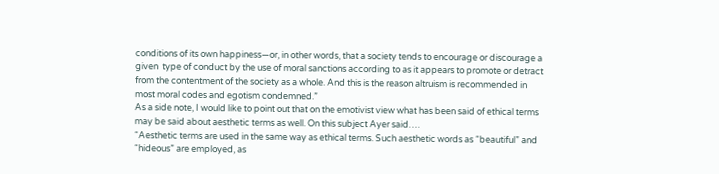conditions of its own happiness—or, in other words, that a society tends to encourage or discourage a given  type of conduct by the use of moral sanctions according to as it appears to promote or detract from the contentment of the society as a whole. And this is the reason altruism is recommended in most moral codes and egotism condemned.”
As a side note, I would like to point out that on the emotivist view what has been said of ethical terms may be said about aesthetic terms as well. On this subject Ayer said….
“Aesthetic terms are used in the same way as ethical terms. Such aesthetic words as “beautiful” and “hideous” are employed, as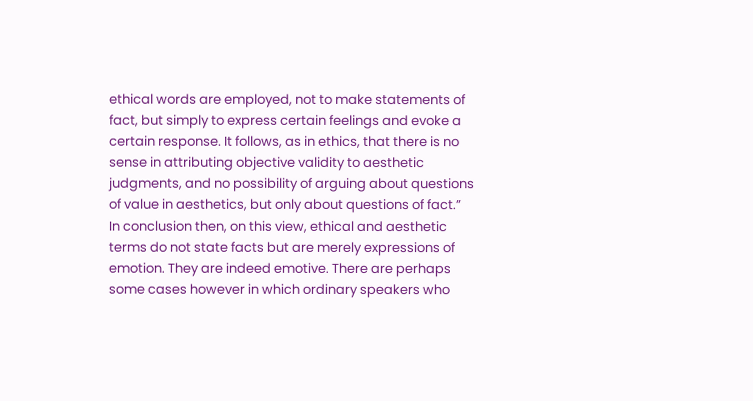ethical words are employed, not to make statements of fact, but simply to express certain feelings and evoke a certain response. It follows, as in ethics, that there is no sense in attributing objective validity to aesthetic judgments, and no possibility of arguing about questions of value in aesthetics, but only about questions of fact.”
In conclusion then, on this view, ethical and aesthetic terms do not state facts but are merely expressions of emotion. They are indeed emotive. There are perhaps some cases however in which ordinary speakers who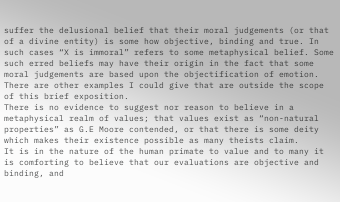suffer the delusional belief that their moral judgements (or that of a divine entity) is some how objective, binding and true. In such cases “X is immoral” refers to some metaphysical belief. Some such erred beliefs may have their origin in the fact that some moral judgements are based upon the objectification of emotion. There are other examples I could give that are outside the scope of this brief exposition.
There is no evidence to suggest nor reason to believe in a metaphysical realm of values; that values exist as “non-natural properties” as G.E Moore contended, or that there is some deity which makes their existence possible as many theists claim.
It is in the nature of the human primate to value and to many it is comforting to believe that our evaluations are objective and binding, and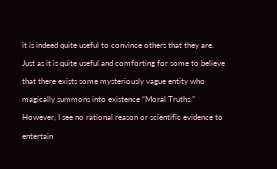it is indeed quite useful to convince others that they are. Just as it is quite useful and comforting for some to believe that there exists some mysteriously vague entity who magically summons into existence “Moral Truths.” However, I see no rational reason or scientific evidence to entertain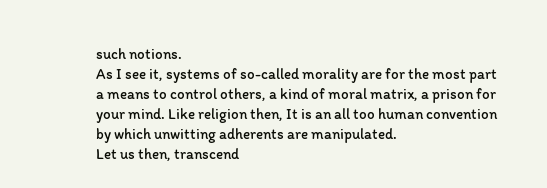such notions.
As I see it, systems of so-called morality are for the most part a means to control others, a kind of moral matrix, a prison for your mind. Like religion then, It is an all too human convention by which unwitting adherents are manipulated.
Let us then, transcend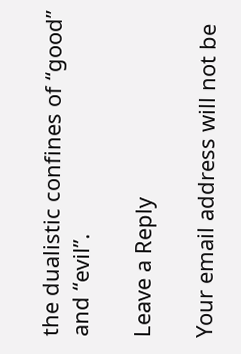the dualistic confines of “good” and “evil”.

Leave a Reply

Your email address will not be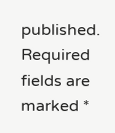published. Required fields are marked *